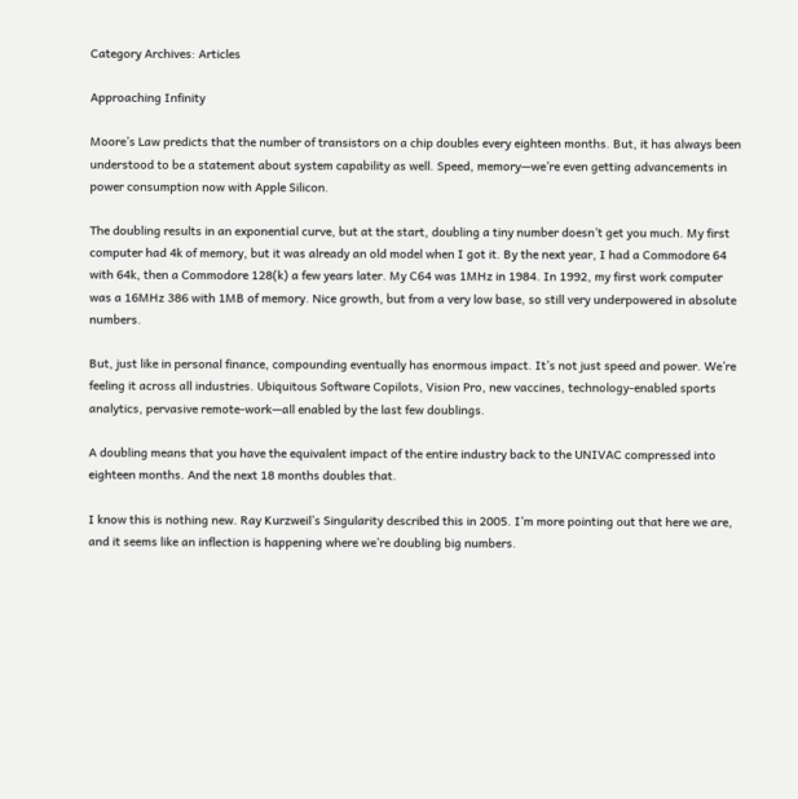Category Archives: Articles

Approaching Infinity

Moore’s Law predicts that the number of transistors on a chip doubles every eighteen months. But, it has always been understood to be a statement about system capability as well. Speed, memory—we’re even getting advancements in power consumption now with Apple Silicon.

The doubling results in an exponential curve, but at the start, doubling a tiny number doesn’t get you much. My first computer had 4k of memory, but it was already an old model when I got it. By the next year, I had a Commodore 64 with 64k, then a Commodore 128(k) a few years later. My C64 was 1MHz in 1984. In 1992, my first work computer was a 16MHz 386 with 1MB of memory. Nice growth, but from a very low base, so still very underpowered in absolute numbers.

But, just like in personal finance, compounding eventually has enormous impact. It’s not just speed and power. We’re feeling it across all industries. Ubiquitous Software Copilots, Vision Pro, new vaccines, technology-enabled sports analytics, pervasive remote-work—all enabled by the last few doublings.

A doubling means that you have the equivalent impact of the entire industry back to the UNIVAC compressed into eighteen months. And the next 18 months doubles that.

I know this is nothing new. Ray Kurzweil’s Singularity described this in 2005. I’m more pointing out that here we are, and it seems like an inflection is happening where we’re doubling big numbers.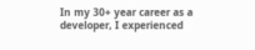In my 30+ year career as a developer, I experienced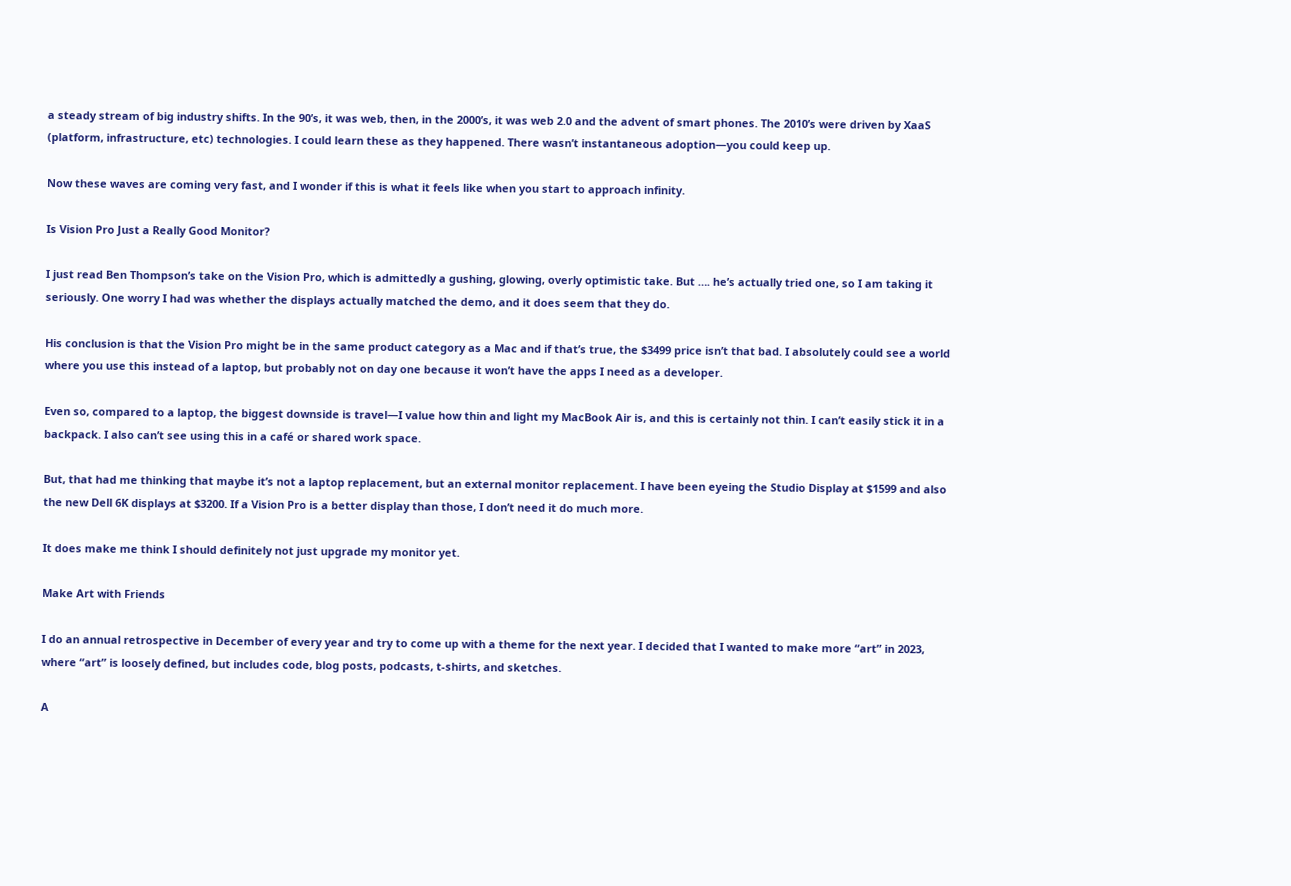a steady stream of big industry shifts. In the 90’s, it was web, then, in the 2000’s, it was web 2.0 and the advent of smart phones. The 2010’s were driven by XaaS (platform, infrastructure, etc) technologies. I could learn these as they happened. There wasn’t instantaneous adoption—you could keep up.

Now these waves are coming very fast, and I wonder if this is what it feels like when you start to approach infinity.

Is Vision Pro Just a Really Good Monitor?

I just read Ben Thompson’s take on the Vision Pro, which is admittedly a gushing, glowing, overly optimistic take. But …. he’s actually tried one, so I am taking it seriously. One worry I had was whether the displays actually matched the demo, and it does seem that they do.

His conclusion is that the Vision Pro might be in the same product category as a Mac and if that’s true, the $3499 price isn’t that bad. I absolutely could see a world where you use this instead of a laptop, but probably not on day one because it won’t have the apps I need as a developer.

Even so, compared to a laptop, the biggest downside is travel—I value how thin and light my MacBook Air is, and this is certainly not thin. I can’t easily stick it in a backpack. I also can’t see using this in a café or shared work space.

But, that had me thinking that maybe it’s not a laptop replacement, but an external monitor replacement. I have been eyeing the Studio Display at $1599 and also the new Dell 6K displays at $3200. If a Vision Pro is a better display than those, I don’t need it do much more.

It does make me think I should definitely not just upgrade my monitor yet.

Make Art with Friends

I do an annual retrospective in December of every year and try to come up with a theme for the next year. I decided that I wanted to make more “art” in 2023, where “art” is loosely defined, but includes code, blog posts, podcasts, t-shirts, and sketches.

A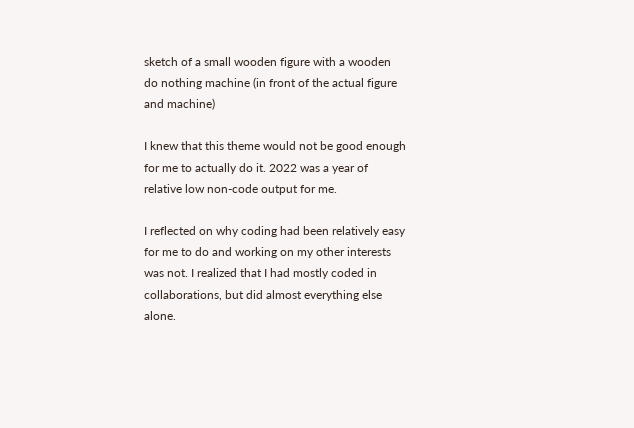sketch of a small wooden figure with a wooden do nothing machine (in front of the actual figure and machine)

I knew that this theme would not be good enough for me to actually do it. 2022 was a year of relative low non-code output for me.

I reflected on why coding had been relatively easy for me to do and working on my other interests was not. I realized that I had mostly coded in collaborations, but did almost everything else alone.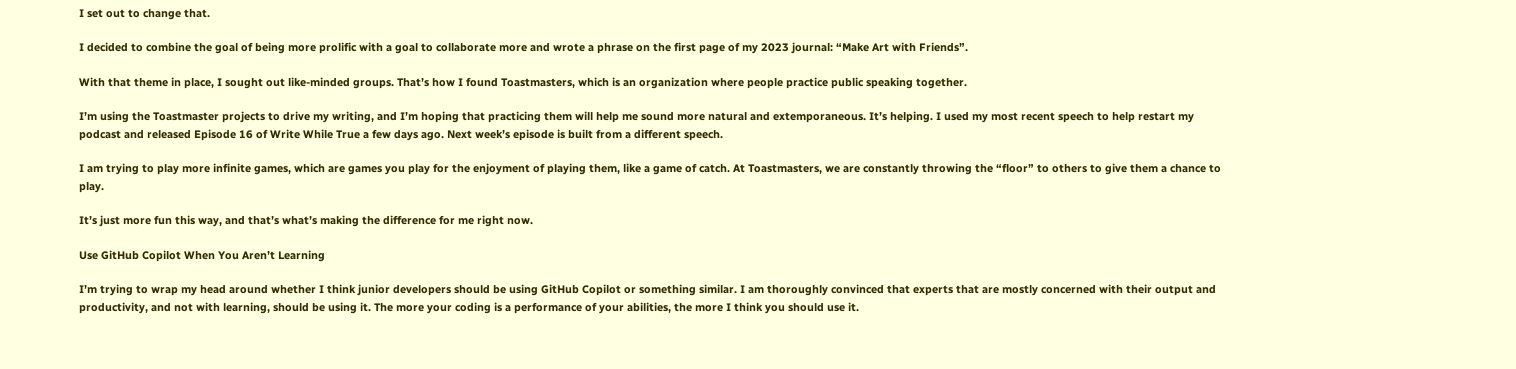I set out to change that.

I decided to combine the goal of being more prolific with a goal to collaborate more and wrote a phrase on the first page of my 2023 journal: “Make Art with Friends”.

With that theme in place, I sought out like-minded groups. That’s how I found Toastmasters, which is an organization where people practice public speaking together.

I’m using the Toastmaster projects to drive my writing, and I’m hoping that practicing them will help me sound more natural and extemporaneous. It’s helping. I used my most recent speech to help restart my podcast and released Episode 16 of Write While True a few days ago. Next week’s episode is built from a different speech.

I am trying to play more infinite games, which are games you play for the enjoyment of playing them, like a game of catch. At Toastmasters, we are constantly throwing the “floor” to others to give them a chance to play.

It’s just more fun this way, and that’s what’s making the difference for me right now.

Use GitHub Copilot When You Aren’t Learning

I’m trying to wrap my head around whether I think junior developers should be using GitHub Copilot or something similar. I am thoroughly convinced that experts that are mostly concerned with their output and productivity, and not with learning, should be using it. The more your coding is a performance of your abilities, the more I think you should use it.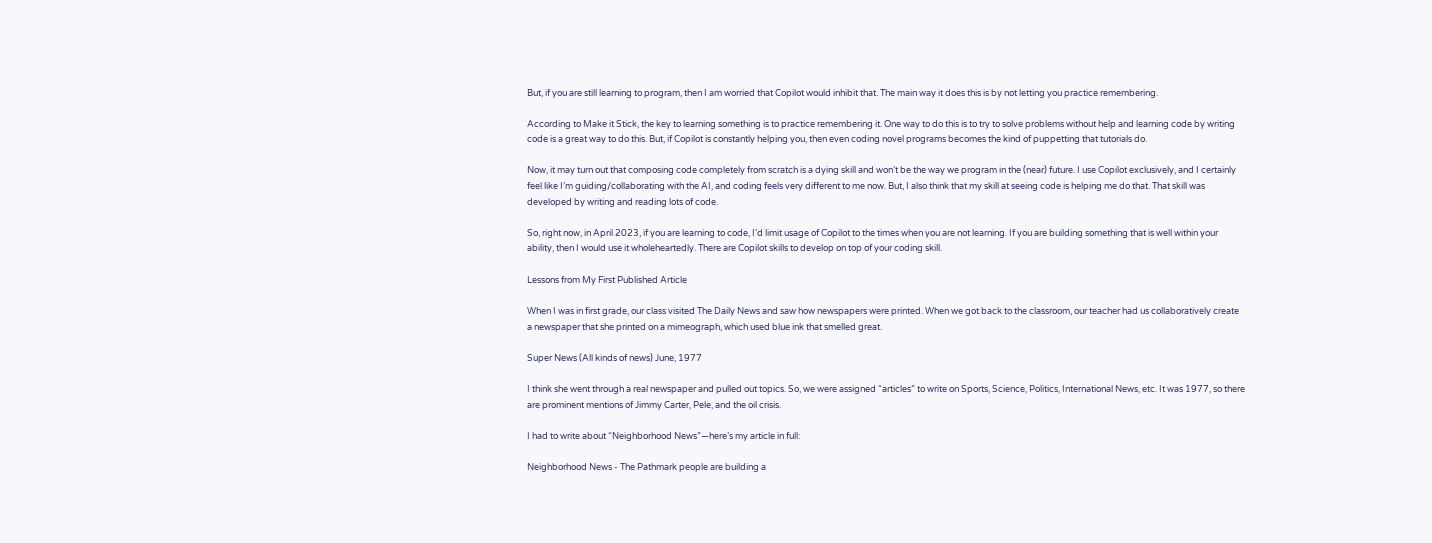But, if you are still learning to program, then I am worried that Copilot would inhibit that. The main way it does this is by not letting you practice remembering.

According to Make it Stick, the key to learning something is to practice remembering it. One way to do this is to try to solve problems without help and learning code by writing code is a great way to do this. But, if Copilot is constantly helping you, then even coding novel programs becomes the kind of puppetting that tutorials do.

Now, it may turn out that composing code completely from scratch is a dying skill and won’t be the way we program in the (near) future. I use Copilot exclusively, and I certainly feel like I’m guiding/collaborating with the AI, and coding feels very different to me now. But, I also think that my skill at seeing code is helping me do that. That skill was developed by writing and reading lots of code.

So, right now, in April 2023, if you are learning to code, I’d limit usage of Copilot to the times when you are not learning. If you are building something that is well within your ability, then I would use it wholeheartedly. There are Copilot skills to develop on top of your coding skill.

Lessons from My First Published Article

When I was in first grade, our class visited The Daily News and saw how newspapers were printed. When we got back to the classroom, our teacher had us collaboratively create a newspaper that she printed on a mimeograph, which used blue ink that smelled great.

Super News (All kinds of news) June, 1977

I think she went through a real newspaper and pulled out topics. So, we were assigned “articles” to write on Sports, Science, Politics, International News, etc. It was 1977, so there are prominent mentions of Jimmy Carter, Pele, and the oil crisis.

I had to write about “Neighborhood News”—here’s my article in full:

Neighborhood News - The Pathmark people are building a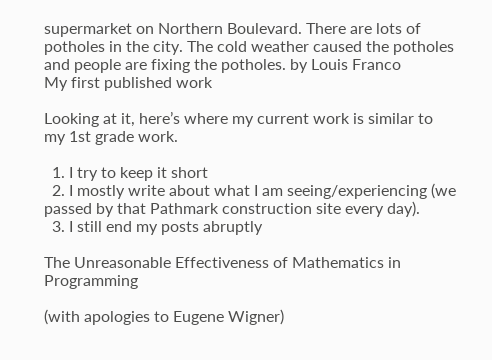supermarket on Northern Boulevard. There are lots of potholes in the city. The cold weather caused the potholes and people are fixing the potholes. by Louis Franco
My first published work

Looking at it, here’s where my current work is similar to my 1st grade work.

  1. I try to keep it short
  2. I mostly write about what I am seeing/experiencing (we passed by that Pathmark construction site every day).
  3. I still end my posts abruptly

The Unreasonable Effectiveness of Mathematics in Programming

(with apologies to Eugene Wigner)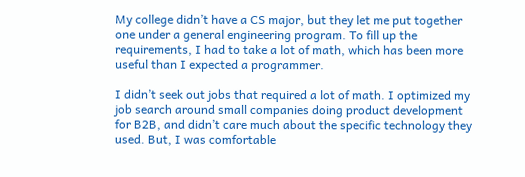My college didn’t have a CS major, but they let me put together one under a general engineering program. To fill up the requirements, I had to take a lot of math, which has been more useful than I expected a programmer.

I didn’t seek out jobs that required a lot of math. I optimized my job search around small companies doing product development for B2B, and didn’t care much about the specific technology they used. But, I was comfortable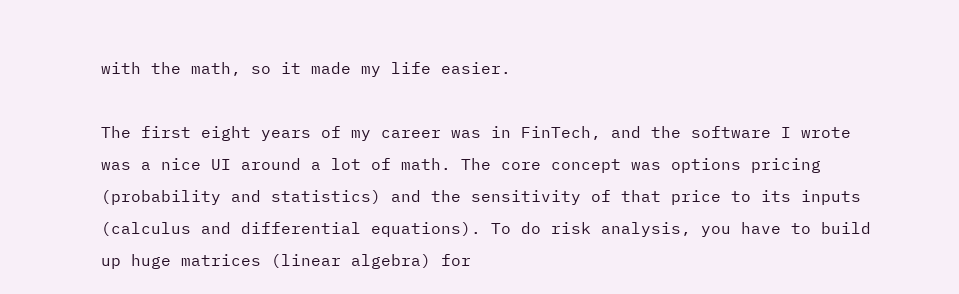with the math, so it made my life easier.

The first eight years of my career was in FinTech, and the software I wrote was a nice UI around a lot of math. The core concept was options pricing (probability and statistics) and the sensitivity of that price to its inputs (calculus and differential equations). To do risk analysis, you have to build up huge matrices (linear algebra) for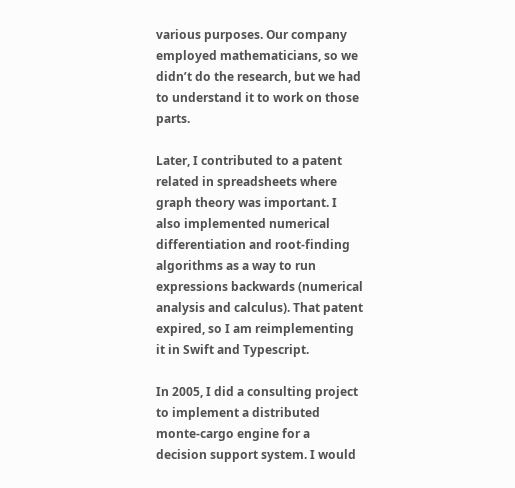various purposes. Our company employed mathematicians, so we didn’t do the research, but we had to understand it to work on those parts.

Later, I contributed to a patent related in spreadsheets where graph theory was important. I also implemented numerical differentiation and root-finding algorithms as a way to run expressions backwards (numerical analysis and calculus). That patent expired, so I am reimplementing it in Swift and Typescript.

In 2005, I did a consulting project to implement a distributed monte-cargo engine for a decision support system. I would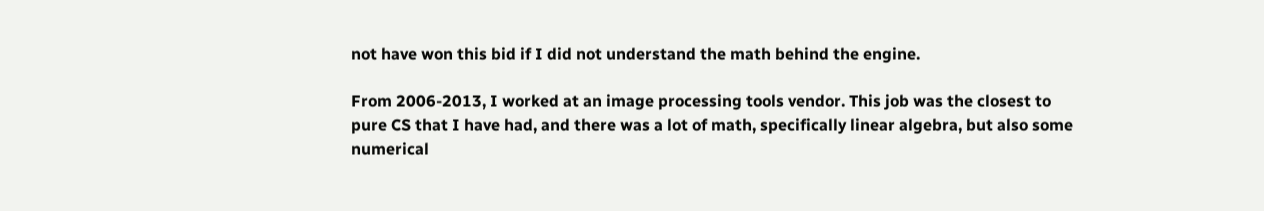not have won this bid if I did not understand the math behind the engine.

From 2006-2013, I worked at an image processing tools vendor. This job was the closest to pure CS that I have had, and there was a lot of math, specifically linear algebra, but also some numerical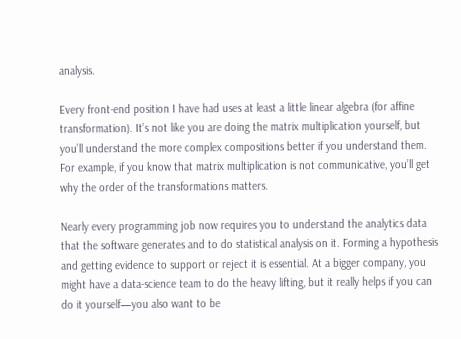analysis.

Every front-end position I have had uses at least a little linear algebra (for affine transformation). It’s not like you are doing the matrix multiplication yourself, but you’ll understand the more complex compositions better if you understand them. For example, if you know that matrix multiplication is not communicative, you’ll get why the order of the transformations matters.

Nearly every programming job now requires you to understand the analytics data that the software generates and to do statistical analysis on it. Forming a hypothesis and getting evidence to support or reject it is essential. At a bigger company, you might have a data-science team to do the heavy lifting, but it really helps if you can do it yourself—you also want to be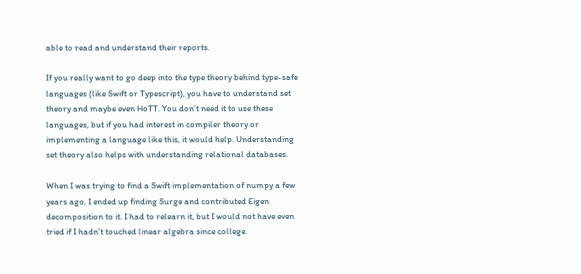able to read and understand their reports.

If you really want to go deep into the type theory behind type-safe languages (like Swift or Typescript), you have to understand set theory and maybe even HoTT. You don’t need it to use these languages, but if you had interest in compiler theory or implementing a language like this, it would help. Understanding set theory also helps with understanding relational databases.

When I was trying to find a Swift implementation of numpy a few years ago, I ended up finding Surge and contributed Eigen decomposition to it. I had to relearn it, but I would not have even tried if I hadn’t touched linear algebra since college.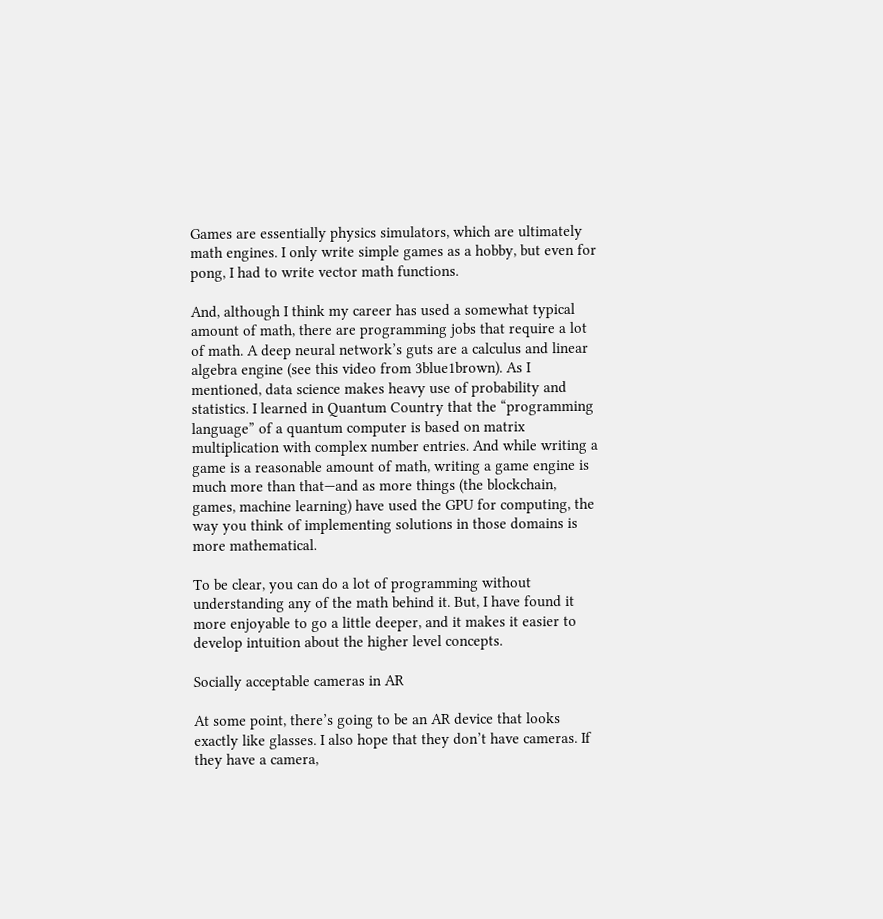Games are essentially physics simulators, which are ultimately math engines. I only write simple games as a hobby, but even for pong, I had to write vector math functions.

And, although I think my career has used a somewhat typical amount of math, there are programming jobs that require a lot of math. A deep neural network’s guts are a calculus and linear algebra engine (see this video from 3blue1brown). As I mentioned, data science makes heavy use of probability and statistics. I learned in Quantum Country that the “programming language” of a quantum computer is based on matrix multiplication with complex number entries. And while writing a game is a reasonable amount of math, writing a game engine is much more than that—and as more things (the blockchain, games, machine learning) have used the GPU for computing, the way you think of implementing solutions in those domains is more mathematical.

To be clear, you can do a lot of programming without understanding any of the math behind it. But, I have found it more enjoyable to go a little deeper, and it makes it easier to develop intuition about the higher level concepts.

Socially acceptable cameras in AR

At some point, there’s going to be an AR device that looks exactly like glasses. I also hope that they don’t have cameras. If they have a camera,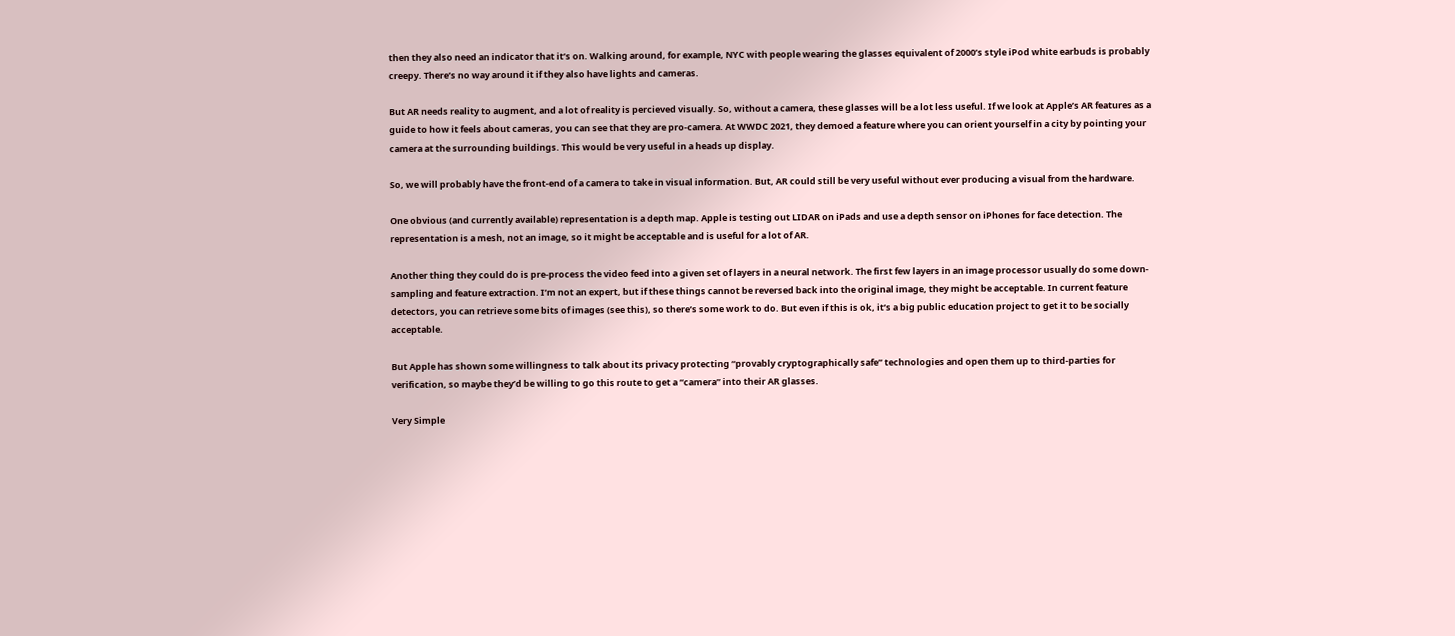then they also need an indicator that it’s on. Walking around, for example, NYC with people wearing the glasses equivalent of 2000’s style iPod white earbuds is probably creepy. There’s no way around it if they also have lights and cameras.

But AR needs reality to augment, and a lot of reality is percieved visually. So, without a camera, these glasses will be a lot less useful. If we look at Apple’s AR features as a guide to how it feels about cameras, you can see that they are pro-camera. At WWDC 2021, they demoed a feature where you can orient yourself in a city by pointing your camera at the surrounding buildings. This would be very useful in a heads up display.

So, we will probably have the front-end of a camera to take in visual information. But, AR could still be very useful without ever producing a visual from the hardware.

One obvious (and currently available) representation is a depth map. Apple is testing out LIDAR on iPads and use a depth sensor on iPhones for face detection. The representation is a mesh, not an image, so it might be acceptable and is useful for a lot of AR.

Another thing they could do is pre-process the video feed into a given set of layers in a neural network. The first few layers in an image processor usually do some down-sampling and feature extraction. I’m not an expert, but if these things cannot be reversed back into the original image, they might be acceptable. In current feature detectors, you can retrieve some bits of images (see this), so there’s some work to do. But even if this is ok, it’s a big public education project to get it to be socially acceptable.

But Apple has shown some willingness to talk about its privacy protecting “provably cryptographically safe” technologies and open them up to third-parties for verification, so maybe they’d be willing to go this route to get a “camera” into their AR glasses.

Very Simple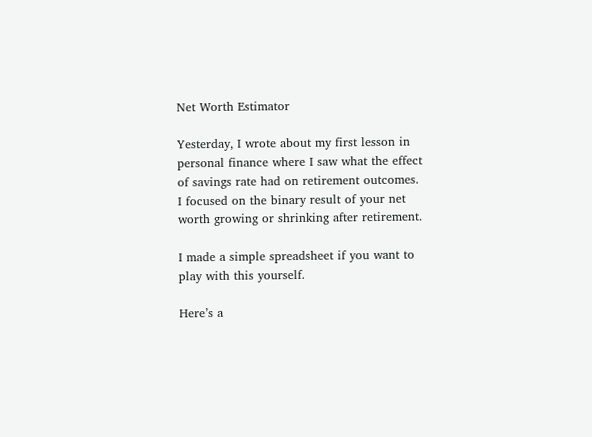Net Worth Estimator

Yesterday, I wrote about my first lesson in personal finance where I saw what the effect of savings rate had on retirement outcomes. I focused on the binary result of your net worth growing or shrinking after retirement.

I made a simple spreadsheet if you want to play with this yourself.

Here’s a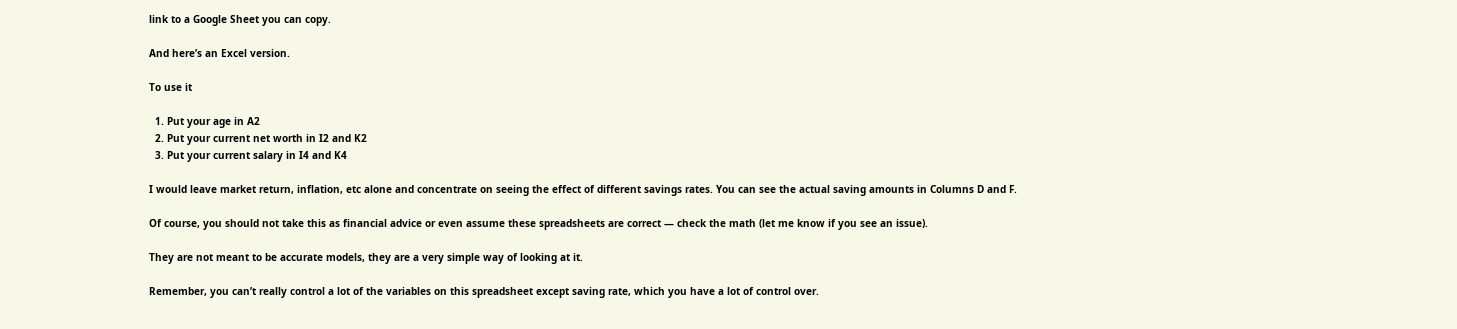link to a Google Sheet you can copy.

And here’s an Excel version.

To use it

  1. Put your age in A2
  2. Put your current net worth in I2 and K2
  3. Put your current salary in I4 and K4

I would leave market return, inflation, etc alone and concentrate on seeing the effect of different savings rates. You can see the actual saving amounts in Columns D and F.

Of course, you should not take this as financial advice or even assume these spreadsheets are correct — check the math (let me know if you see an issue).

They are not meant to be accurate models, they are a very simple way of looking at it.

Remember, you can’t really control a lot of the variables on this spreadsheet except saving rate, which you have a lot of control over.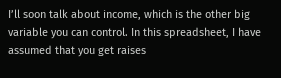I’ll soon talk about income, which is the other big variable you can control. In this spreadsheet, I have assumed that you get raises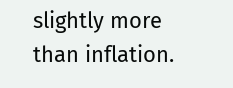slightly more than inflation.